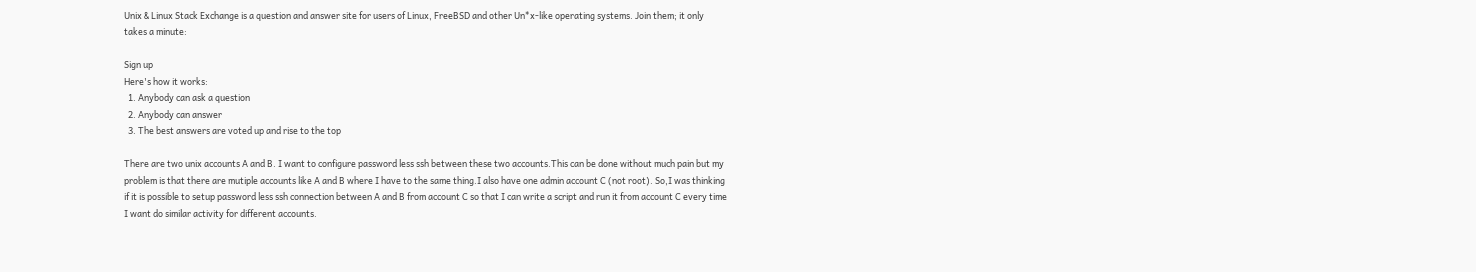Unix & Linux Stack Exchange is a question and answer site for users of Linux, FreeBSD and other Un*x-like operating systems. Join them; it only takes a minute:

Sign up
Here's how it works:
  1. Anybody can ask a question
  2. Anybody can answer
  3. The best answers are voted up and rise to the top

There are two unix accounts A and B. I want to configure password less ssh between these two accounts.This can be done without much pain but my problem is that there are mutiple accounts like A and B where I have to the same thing.I also have one admin account C (not root). So,I was thinking if it is possible to setup password less ssh connection between A and B from account C so that I can write a script and run it from account C every time I want do similar activity for different accounts.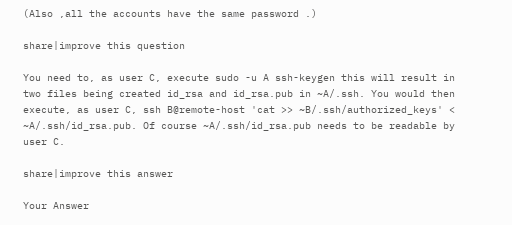(Also ,all the accounts have the same password .)

share|improve this question

You need to, as user C, execute sudo -u A ssh-keygen this will result in two files being created id_rsa and id_rsa.pub in ~A/.ssh. You would then execute, as user C, ssh B@remote-host 'cat >> ~B/.ssh/authorized_keys' < ~A/.ssh/id_rsa.pub. Of course ~A/.ssh/id_rsa.pub needs to be readable by user C.

share|improve this answer

Your Answer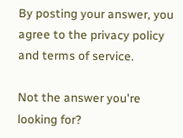By posting your answer, you agree to the privacy policy and terms of service.

Not the answer you're looking for?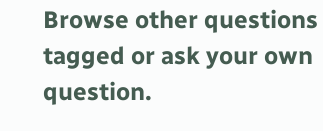Browse other questions tagged or ask your own question.